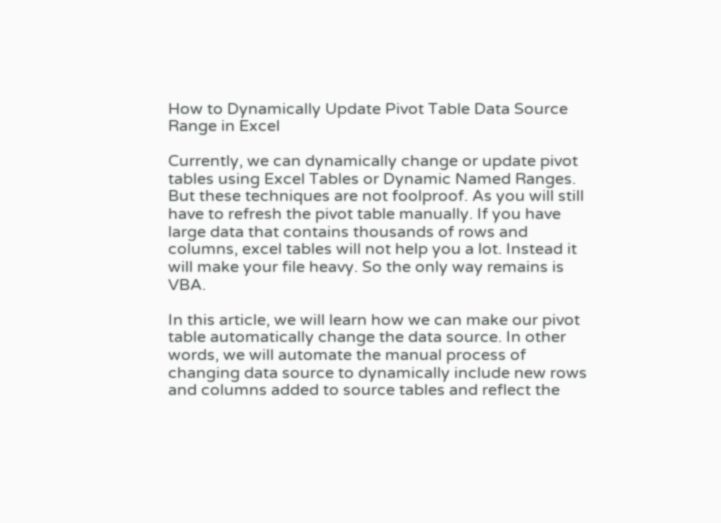How to Dynamically Update Pivot Table Data Source Range in Excel

Currently, we can dynamically change or update pivot tables using Excel Tables or Dynamic Named Ranges. But these techniques are not foolproof. As you will still have to refresh the pivot table manually. If you have large data that contains thousands of rows and columns, excel tables will not help you a lot. Instead it will make your file heavy. So the only way remains is VBA.

In this article, we will learn how we can make our pivot table automatically change the data source. In other words, we will automate the manual process of changing data source to dynamically include new rows and columns added to source tables and reflect the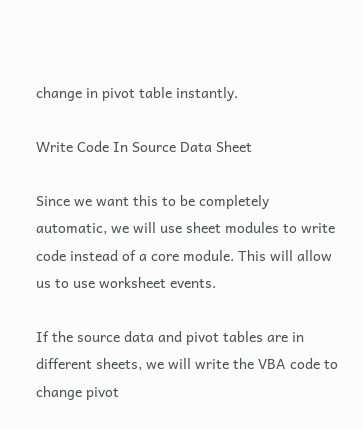change in pivot table instantly.

Write Code In Source Data Sheet

Since we want this to be completely automatic, we will use sheet modules to write code instead of a core module. This will allow us to use worksheet events.

If the source data and pivot tables are in different sheets, we will write the VBA code to change pivot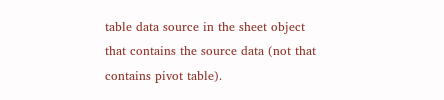table data source in the sheet object that contains the source data (not that contains pivot table).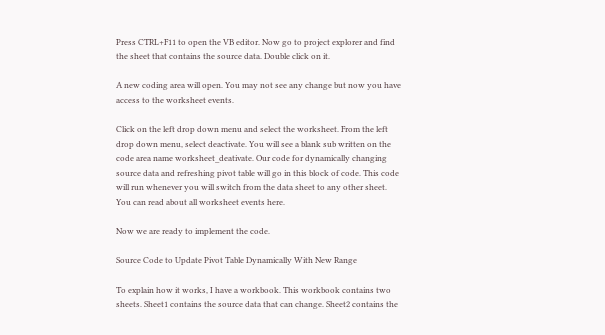Press CTRL+F11 to open the VB editor. Now go to project explorer and find the sheet that contains the source data. Double click on it.

A new coding area will open. You may not see any change but now you have access to the worksheet events.

Click on the left drop down menu and select the worksheet. From the left drop down menu, select deactivate. You will see a blank sub written on the code area name worksheet_deativate. Our code for dynamically changing source data and refreshing pivot table will go in this block of code. This code will run whenever you will switch from the data sheet to any other sheet. You can read about all worksheet events here.

Now we are ready to implement the code.

Source Code to Update Pivot Table Dynamically With New Range

To explain how it works, I have a workbook. This workbook contains two sheets. Sheet1 contains the source data that can change. Sheet2 contains the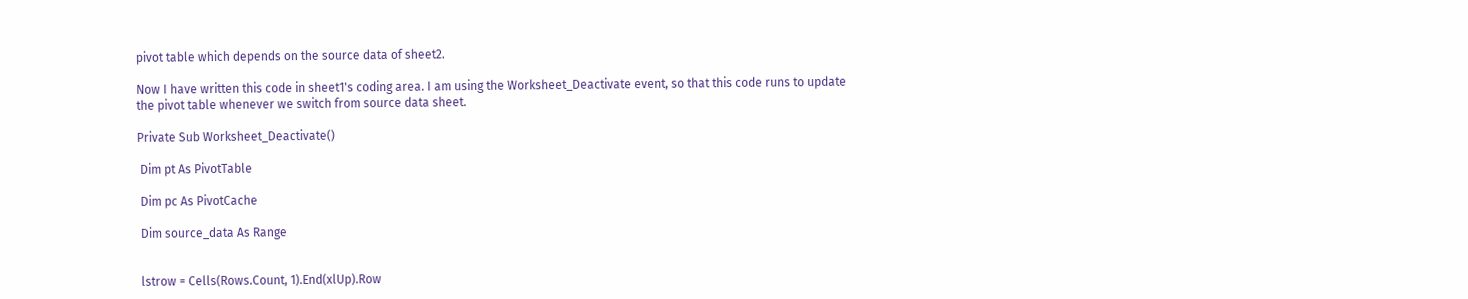pivot table which depends on the source data of sheet2.

Now I have written this code in sheet1's coding area. I am using the Worksheet_Deactivate event, so that this code runs to update the pivot table whenever we switch from source data sheet.

Private Sub Worksheet_Deactivate()

 Dim pt As PivotTable

 Dim pc As PivotCache

 Dim source_data As Range


 lstrow = Cells(Rows.Count, 1).End(xlUp).Row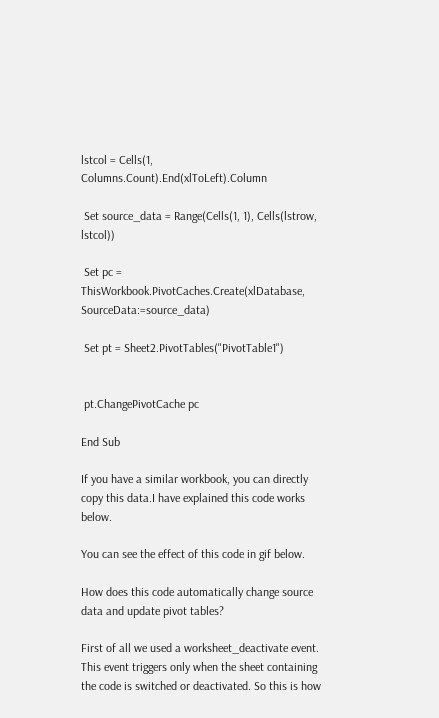lstcol = Cells(1, Columns.Count).End(xlToLeft).Column

 Set source_data = Range(Cells(1, 1), Cells(lstrow, lstcol))

 Set pc = ThisWorkbook.PivotCaches.Create(xlDatabase, SourceData:=source_data)

 Set pt = Sheet2.PivotTables("PivotTable1")


 pt.ChangePivotCache pc

End Sub

If you have a similar workbook, you can directly copy this data.I have explained this code works below.

You can see the effect of this code in gif below.

How does this code automatically change source data and update pivot tables?

First of all we used a worksheet_deactivate event. This event triggers only when the sheet containing the code is switched or deactivated. So this is how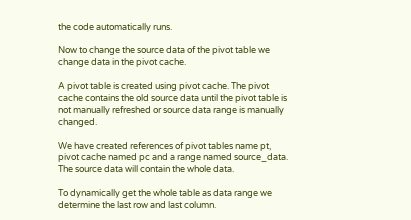the code automatically runs.

Now to change the source data of the pivot table we change data in the pivot cache.

A pivot table is created using pivot cache. The pivot cache contains the old source data until the pivot table is not manually refreshed or source data range is manually changed.

We have created references of pivot tables name pt, pivot cache named pc and a range named source_data. The source data will contain the whole data.

To dynamically get the whole table as data range we determine the last row and last column.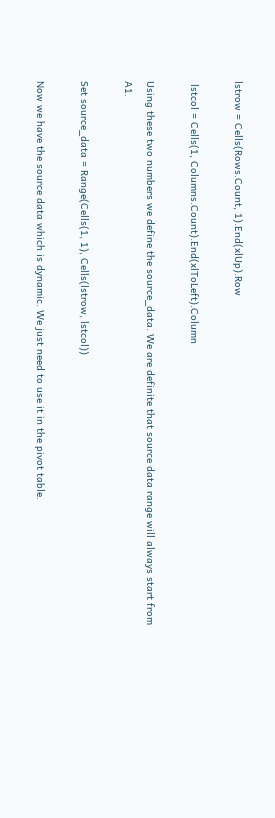lstrow = Cells(Rows.Count, 1).End(xlUp).Row

 lstcol = Cells(1, Columns.Count).End(xlToLeft).Column

Using these two numbers we define the source_data. We are definite that source data range will always start from A1.

Set source_data = Range(Cells(1, 1), Cells(lstrow, lstcol))

Now we have the source data which is dynamic. We just need to use it in the pivot table.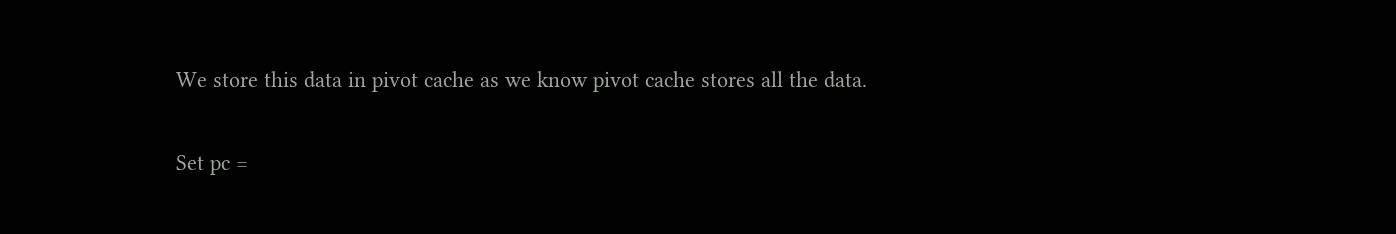We store this data in pivot cache as we know pivot cache stores all the data.

Set pc =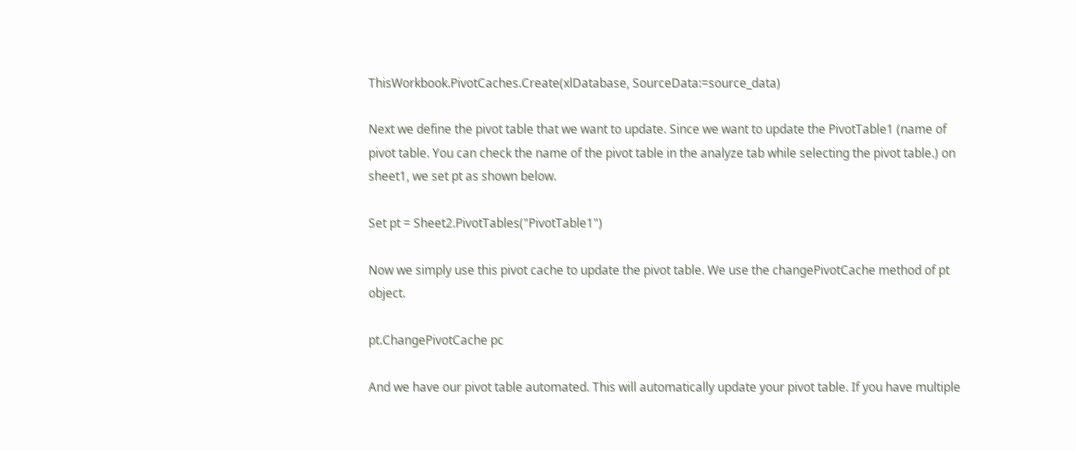ThisWorkbook.PivotCaches.Create(xlDatabase, SourceData:=source_data)

Next we define the pivot table that we want to update. Since we want to update the PivotTable1 (name of pivot table. You can check the name of the pivot table in the analyze tab while selecting the pivot table.) on sheet1, we set pt as shown below.

Set pt = Sheet2.PivotTables("PivotTable1")

Now we simply use this pivot cache to update the pivot table. We use the changePivotCache method of pt object.

pt.ChangePivotCache pc

And we have our pivot table automated. This will automatically update your pivot table. If you have multiple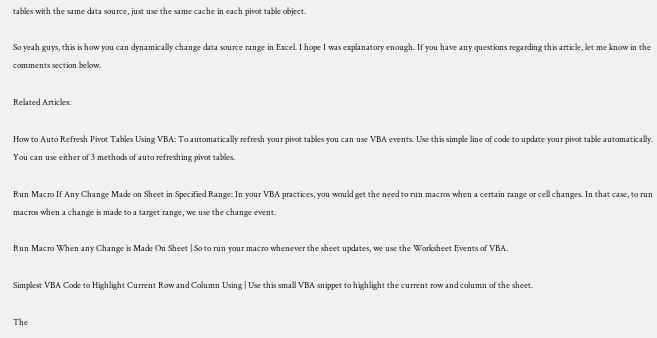tables with the same data source, just use the same cache in each pivot table object.

So yeah guys, this is how you can dynamically change data source range in Excel. I hope I was explanatory enough. If you have any questions regarding this article, let me know in the comments section below.

Related Articles:

How to Auto Refresh Pivot Tables Using VBA: To automatically refresh your pivot tables you can use VBA events. Use this simple line of code to update your pivot table automatically. You can use either of 3 methods of auto refreshing pivot tables.

Run Macro If Any Change Made on Sheet in Specified Range: In your VBA practices, you would get the need to run macros when a certain range or cell changes. In that case, to run macros when a change is made to a target range, we use the change event.

Run Macro When any Change is Made On Sheet | So to run your macro whenever the sheet updates, we use the Worksheet Events of VBA.

Simplest VBA Code to Highlight Current Row and Column Using | Use this small VBA snippet to highlight the current row and column of the sheet.

The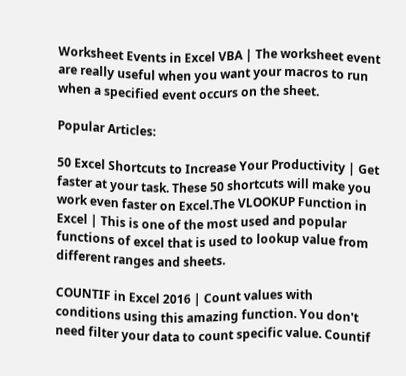Worksheet Events in Excel VBA | The worksheet event are really useful when you want your macros to run when a specified event occurs on the sheet.

Popular Articles:

50 Excel Shortcuts to Increase Your Productivity | Get faster at your task. These 50 shortcuts will make you work even faster on Excel.The VLOOKUP Function in Excel | This is one of the most used and popular functions of excel that is used to lookup value from different ranges and sheets.

COUNTIF in Excel 2016 | Count values with conditions using this amazing function. You don't need filter your data to count specific value. Countif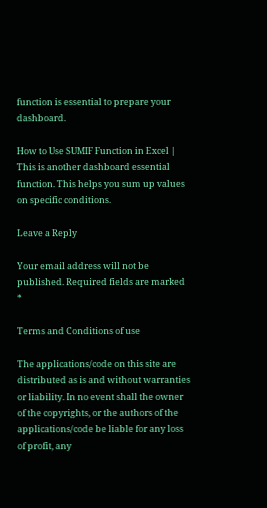function is essential to prepare your dashboard.

How to Use SUMIF Function in Excel | This is another dashboard essential function. This helps you sum up values on specific conditions.

Leave a Reply

Your email address will not be published. Required fields are marked *

Terms and Conditions of use

The applications/code on this site are distributed as is and without warranties or liability. In no event shall the owner of the copyrights, or the authors of the applications/code be liable for any loss of profit, any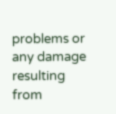problems or any damage resulting from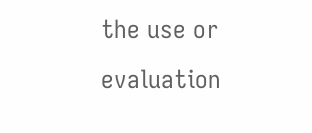the use or evaluation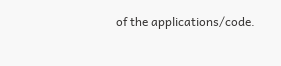of the applications/code.